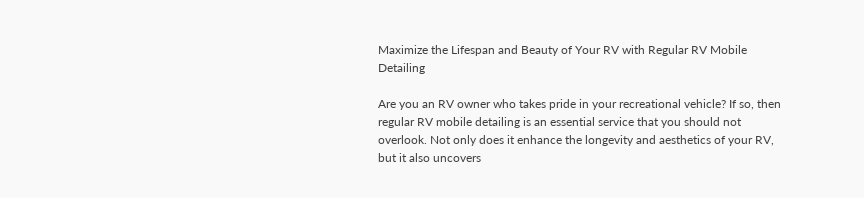Maximize the Lifespan and Beauty of Your RV with Regular RV Mobile Detailing

Are you an RV owner who takes pride in your recreational vehicle? If so, then regular RV mobile detailing is an essential service that you should not overlook. Not only does it enhance the longevity and aesthetics of your RV, but it also uncovers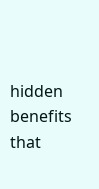hidden benefits that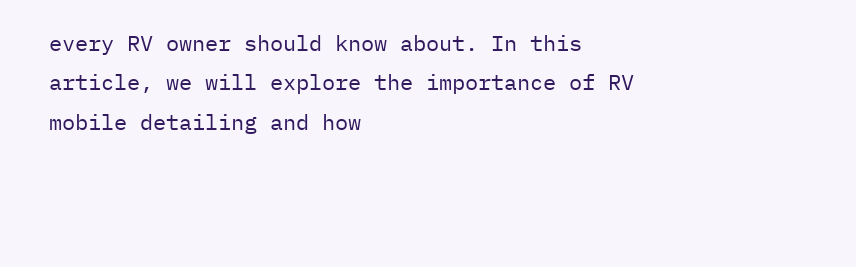every RV owner should know about. In this article, we will explore the importance of RV mobile detailing and how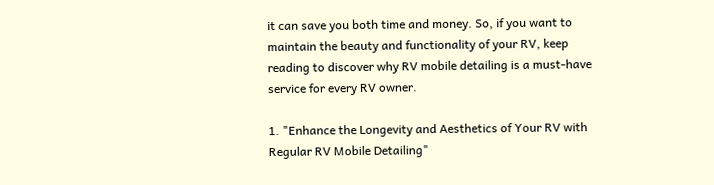it can save you both time and money. So, if you want to maintain the beauty and functionality of your RV, keep reading to discover why RV mobile detailing is a must-have service for every RV owner.

1. "Enhance the Longevity and Aesthetics of Your RV with Regular RV Mobile Detailing"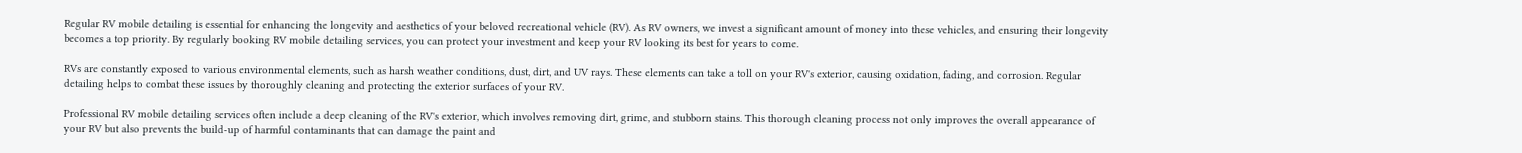Regular RV mobile detailing is essential for enhancing the longevity and aesthetics of your beloved recreational vehicle (RV). As RV owners, we invest a significant amount of money into these vehicles, and ensuring their longevity becomes a top priority. By regularly booking RV mobile detailing services, you can protect your investment and keep your RV looking its best for years to come.

RVs are constantly exposed to various environmental elements, such as harsh weather conditions, dust, dirt, and UV rays. These elements can take a toll on your RV's exterior, causing oxidation, fading, and corrosion. Regular detailing helps to combat these issues by thoroughly cleaning and protecting the exterior surfaces of your RV.

Professional RV mobile detailing services often include a deep cleaning of the RV's exterior, which involves removing dirt, grime, and stubborn stains. This thorough cleaning process not only improves the overall appearance of your RV but also prevents the build-up of harmful contaminants that can damage the paint and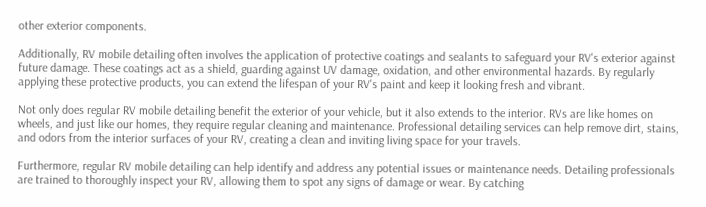other exterior components.

Additionally, RV mobile detailing often involves the application of protective coatings and sealants to safeguard your RV's exterior against future damage. These coatings act as a shield, guarding against UV damage, oxidation, and other environmental hazards. By regularly applying these protective products, you can extend the lifespan of your RV's paint and keep it looking fresh and vibrant.

Not only does regular RV mobile detailing benefit the exterior of your vehicle, but it also extends to the interior. RVs are like homes on wheels, and just like our homes, they require regular cleaning and maintenance. Professional detailing services can help remove dirt, stains, and odors from the interior surfaces of your RV, creating a clean and inviting living space for your travels.

Furthermore, regular RV mobile detailing can help identify and address any potential issues or maintenance needs. Detailing professionals are trained to thoroughly inspect your RV, allowing them to spot any signs of damage or wear. By catching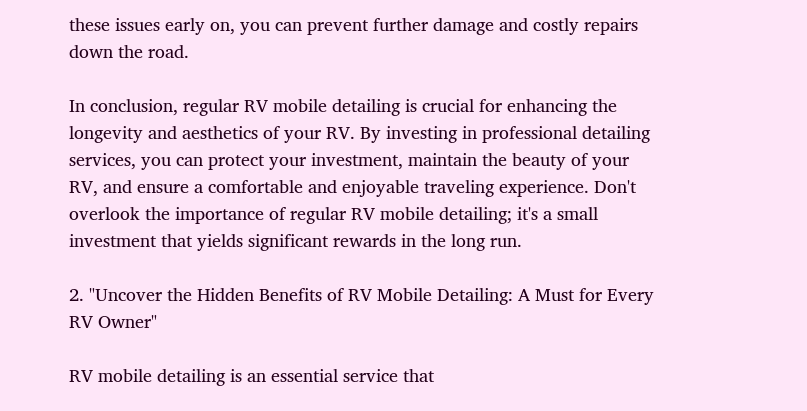these issues early on, you can prevent further damage and costly repairs down the road.

In conclusion, regular RV mobile detailing is crucial for enhancing the longevity and aesthetics of your RV. By investing in professional detailing services, you can protect your investment, maintain the beauty of your RV, and ensure a comfortable and enjoyable traveling experience. Don't overlook the importance of regular RV mobile detailing; it's a small investment that yields significant rewards in the long run.

2. "Uncover the Hidden Benefits of RV Mobile Detailing: A Must for Every RV Owner"

RV mobile detailing is an essential service that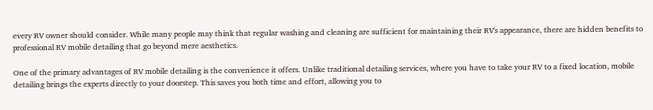every RV owner should consider. While many people may think that regular washing and cleaning are sufficient for maintaining their RV's appearance, there are hidden benefits to professional RV mobile detailing that go beyond mere aesthetics.

One of the primary advantages of RV mobile detailing is the convenience it offers. Unlike traditional detailing services, where you have to take your RV to a fixed location, mobile detailing brings the experts directly to your doorstep. This saves you both time and effort, allowing you to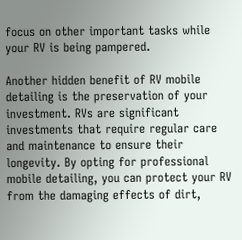focus on other important tasks while your RV is being pampered.

Another hidden benefit of RV mobile detailing is the preservation of your investment. RVs are significant investments that require regular care and maintenance to ensure their longevity. By opting for professional mobile detailing, you can protect your RV from the damaging effects of dirt,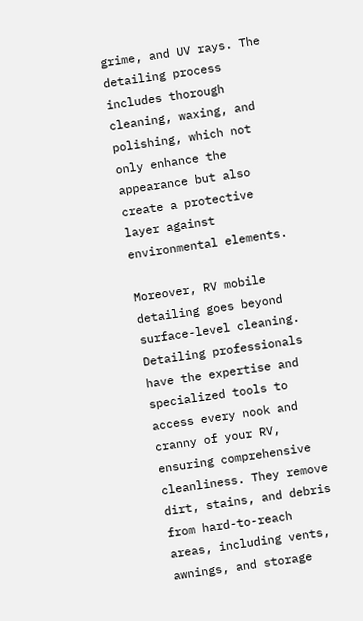grime, and UV rays. The detailing process includes thorough cleaning, waxing, and polishing, which not only enhance the appearance but also create a protective layer against environmental elements.

Moreover, RV mobile detailing goes beyond surface-level cleaning. Detailing professionals have the expertise and specialized tools to access every nook and cranny of your RV, ensuring comprehensive cleanliness. They remove dirt, stains, and debris from hard-to-reach areas, including vents, awnings, and storage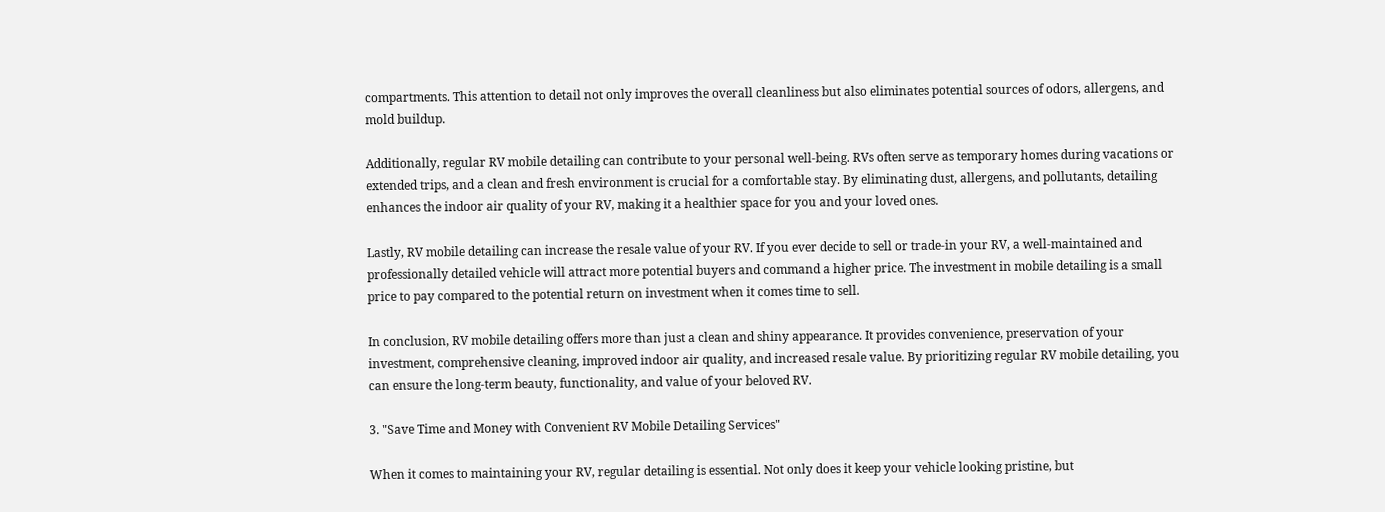compartments. This attention to detail not only improves the overall cleanliness but also eliminates potential sources of odors, allergens, and mold buildup.

Additionally, regular RV mobile detailing can contribute to your personal well-being. RVs often serve as temporary homes during vacations or extended trips, and a clean and fresh environment is crucial for a comfortable stay. By eliminating dust, allergens, and pollutants, detailing enhances the indoor air quality of your RV, making it a healthier space for you and your loved ones.

Lastly, RV mobile detailing can increase the resale value of your RV. If you ever decide to sell or trade-in your RV, a well-maintained and professionally detailed vehicle will attract more potential buyers and command a higher price. The investment in mobile detailing is a small price to pay compared to the potential return on investment when it comes time to sell.

In conclusion, RV mobile detailing offers more than just a clean and shiny appearance. It provides convenience, preservation of your investment, comprehensive cleaning, improved indoor air quality, and increased resale value. By prioritizing regular RV mobile detailing, you can ensure the long-term beauty, functionality, and value of your beloved RV.

3. "Save Time and Money with Convenient RV Mobile Detailing Services"

When it comes to maintaining your RV, regular detailing is essential. Not only does it keep your vehicle looking pristine, but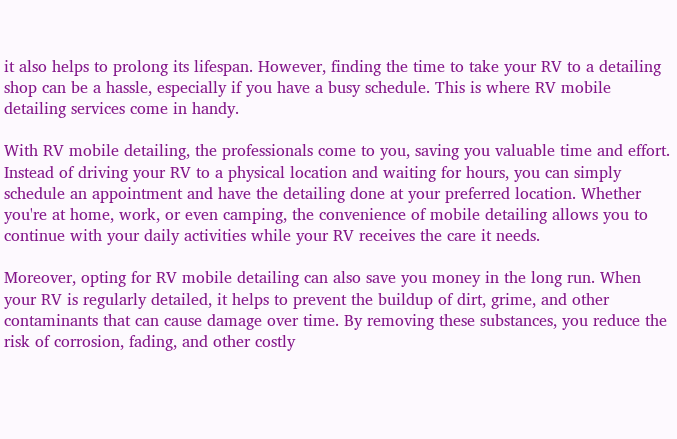it also helps to prolong its lifespan. However, finding the time to take your RV to a detailing shop can be a hassle, especially if you have a busy schedule. This is where RV mobile detailing services come in handy.

With RV mobile detailing, the professionals come to you, saving you valuable time and effort. Instead of driving your RV to a physical location and waiting for hours, you can simply schedule an appointment and have the detailing done at your preferred location. Whether you're at home, work, or even camping, the convenience of mobile detailing allows you to continue with your daily activities while your RV receives the care it needs.

Moreover, opting for RV mobile detailing can also save you money in the long run. When your RV is regularly detailed, it helps to prevent the buildup of dirt, grime, and other contaminants that can cause damage over time. By removing these substances, you reduce the risk of corrosion, fading, and other costly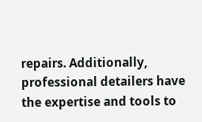repairs. Additionally, professional detailers have the expertise and tools to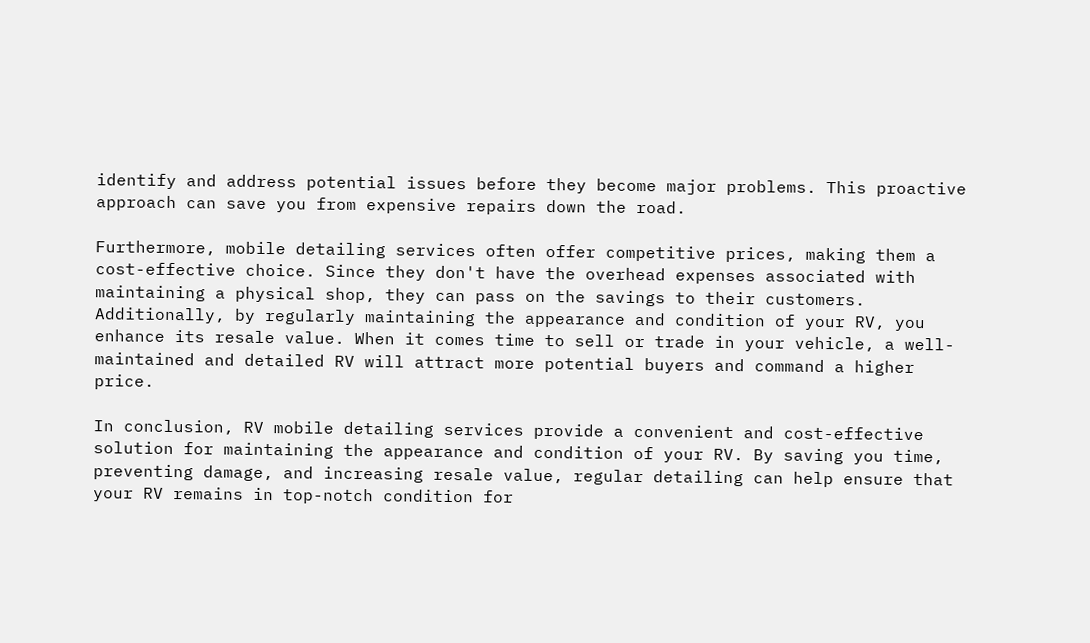identify and address potential issues before they become major problems. This proactive approach can save you from expensive repairs down the road.

Furthermore, mobile detailing services often offer competitive prices, making them a cost-effective choice. Since they don't have the overhead expenses associated with maintaining a physical shop, they can pass on the savings to their customers. Additionally, by regularly maintaining the appearance and condition of your RV, you enhance its resale value. When it comes time to sell or trade in your vehicle, a well-maintained and detailed RV will attract more potential buyers and command a higher price.

In conclusion, RV mobile detailing services provide a convenient and cost-effective solution for maintaining the appearance and condition of your RV. By saving you time, preventing damage, and increasing resale value, regular detailing can help ensure that your RV remains in top-notch condition for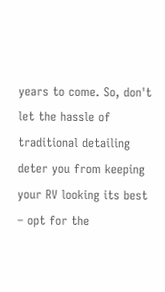years to come. So, don't let the hassle of traditional detailing deter you from keeping your RV looking its best – opt for the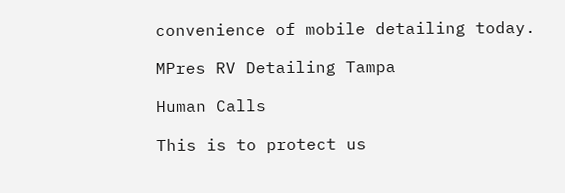convenience of mobile detailing today.

MPres RV Detailing Tampa

Human Calls

This is to protect us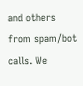and others from spam/bot calls. We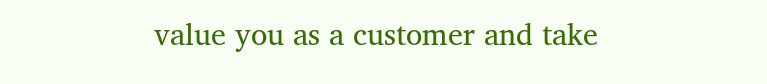value you as a customer and take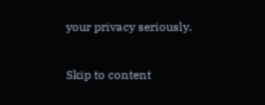your privacy seriously.

Skip to content